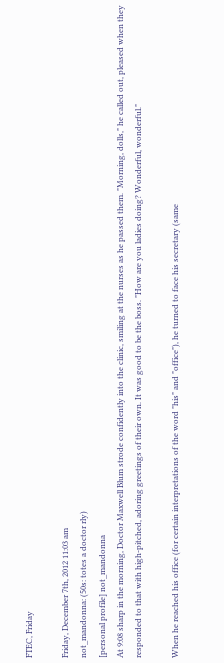FTEC, Friday

Friday, December 7th, 2012 11:03 am
not_mandonna: (50s: totes a doctor rly)
[personal profile] not_mandonna
At 9:08 sharp in the morning, Doctor Maxwell Blum strode confidently into the clinic, smiling at the nurses as he passed them. "Morning, dolls," he called out, pleased when they responded to that with high-pitched, adoring greetings of their own. It was good to be the boss. "How are you ladies doing? Wonderful, wonderful."

When he reached his office (for certain interpretations of the word "his" and "office"), he turned to face his secretary (same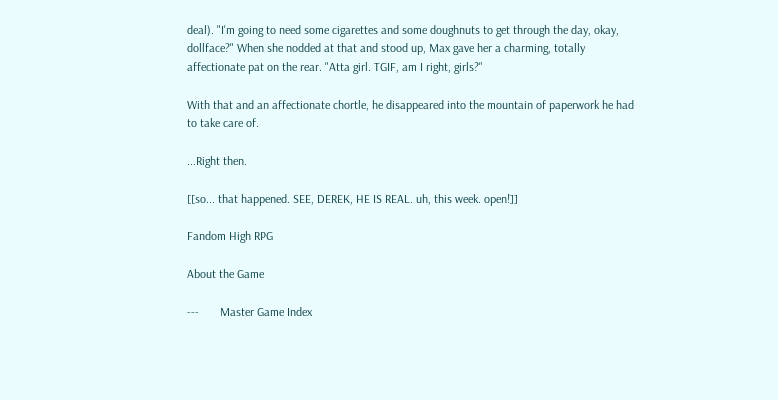deal). "I'm going to need some cigarettes and some doughnuts to get through the day, okay, dollface?" When she nodded at that and stood up, Max gave her a charming, totally affectionate pat on the rear. "Atta girl. TGIF, am I right, girls?"

With that and an affectionate chortle, he disappeared into the mountain of paperwork he had to take care of.

...Right then.

[[so... that happened. SEE, DEREK, HE IS REAL. uh, this week. open!]]

Fandom High RPG

About the Game

---       Master Game Index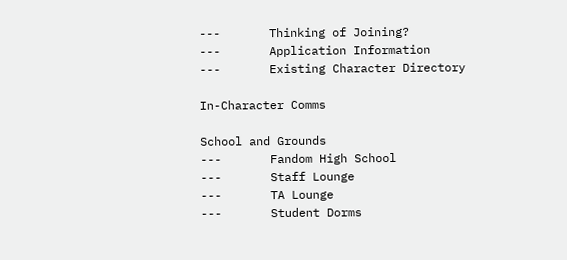---       Thinking of Joining?
---       Application Information
---       Existing Character Directory

In-Character Comms

School and Grounds
---       Fandom High School
---       Staff Lounge
---       TA Lounge
---       Student Dorms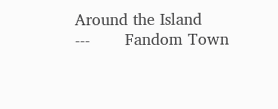Around the Island
---       Fandom Town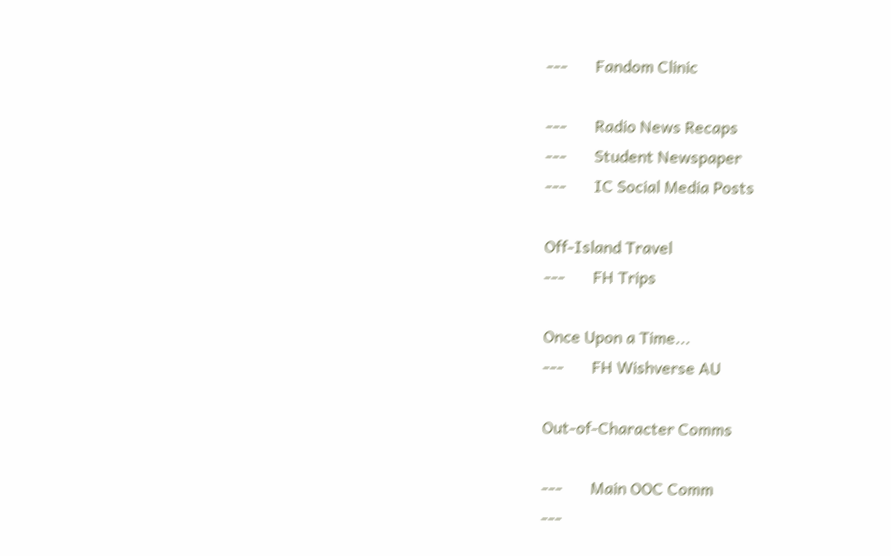---       Fandom Clinic

---       Radio News Recaps
---       Student Newspaper
---       IC Social Media Posts

Off-Island Travel
---       FH Trips

Once Upon a Time...
---       FH Wishverse AU

Out-of-Character Comms

---       Main OOC Comm
---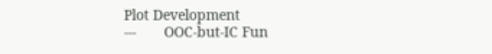Plot Development
---       OOC-but-IC Fun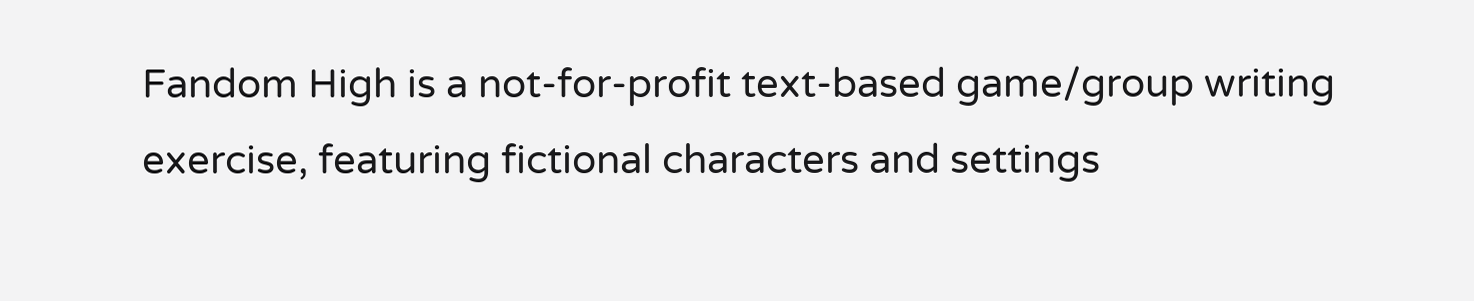Fandom High is a not-for-profit text-based game/group writing exercise, featuring fictional characters and settings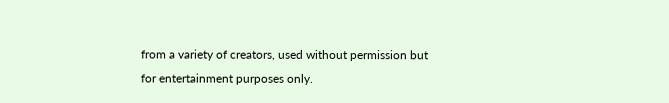from a variety of creators, used without permission but for entertainment purposes only.